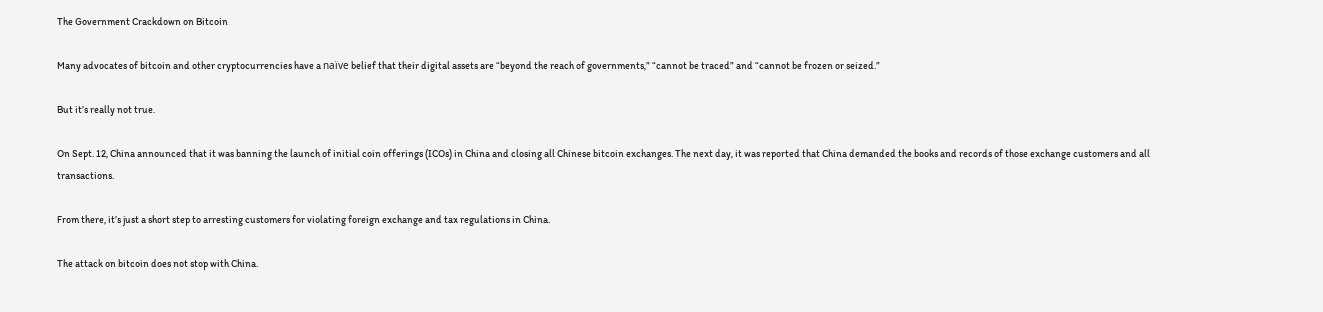The Government Crackdown on Bitcoin

Many advocates of bitcoin and other cryptocurrencies have a naïve belief that their digital assets are “beyond the reach of governments,” “cannot be traced” and “cannot be frozen or seized.”

But it’s really not true.

On Sept. 12, China announced that it was banning the launch of initial coin offerings (ICOs) in China and closing all Chinese bitcoin exchanges. The next day, it was reported that China demanded the books and records of those exchange customers and all transactions.

From there, it’s just a short step to arresting customers for violating foreign exchange and tax regulations in China.

The attack on bitcoin does not stop with China.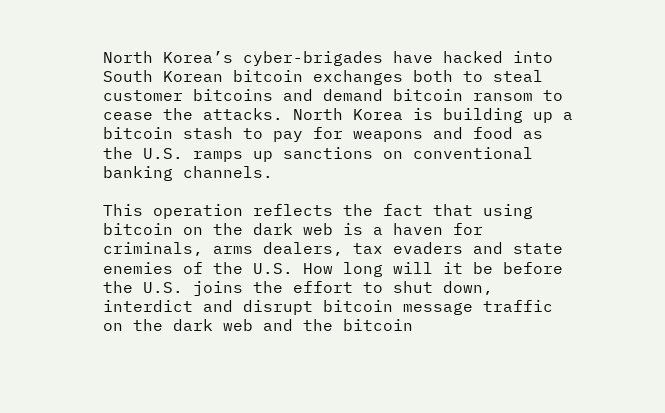North Korea’s cyber-brigades have hacked into South Korean bitcoin exchanges both to steal customer bitcoins and demand bitcoin ransom to cease the attacks. North Korea is building up a bitcoin stash to pay for weapons and food as the U.S. ramps up sanctions on conventional banking channels.

This operation reflects the fact that using bitcoin on the dark web is a haven for criminals, arms dealers, tax evaders and state enemies of the U.S. How long will it be before the U.S. joins the effort to shut down, interdict and disrupt bitcoin message traffic on the dark web and the bitcoin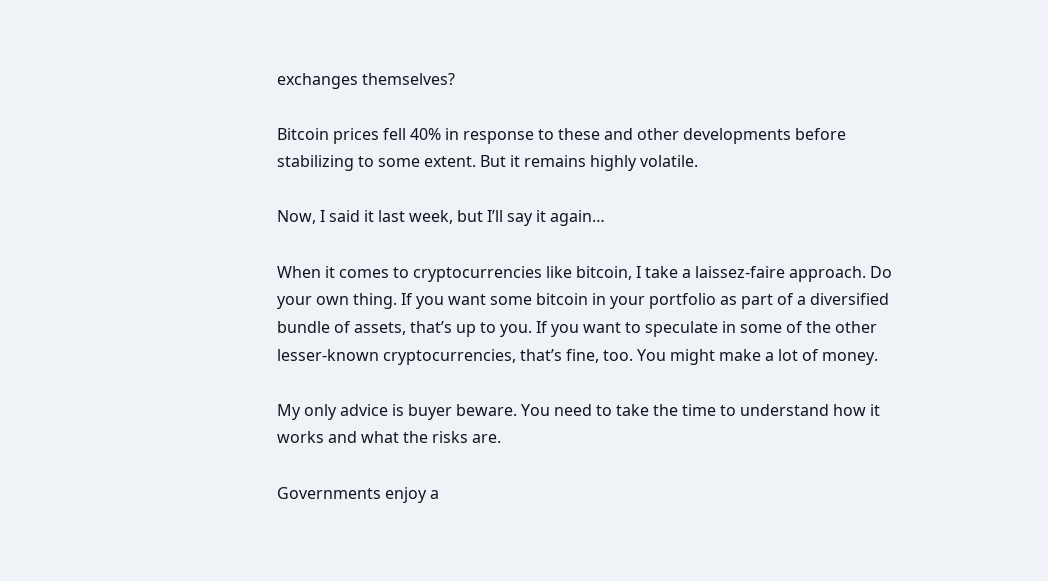exchanges themselves?

Bitcoin prices fell 40% in response to these and other developments before stabilizing to some extent. But it remains highly volatile.

Now, I said it last week, but I’ll say it again…

When it comes to cryptocurrencies like bitcoin, I take a laissez-faire approach. Do your own thing. If you want some bitcoin in your portfolio as part of a diversified bundle of assets, that’s up to you. If you want to speculate in some of the other lesser-known cryptocurrencies, that’s fine, too. You might make a lot of money.

My only advice is buyer beware. You need to take the time to understand how it works and what the risks are.

Governments enjoy a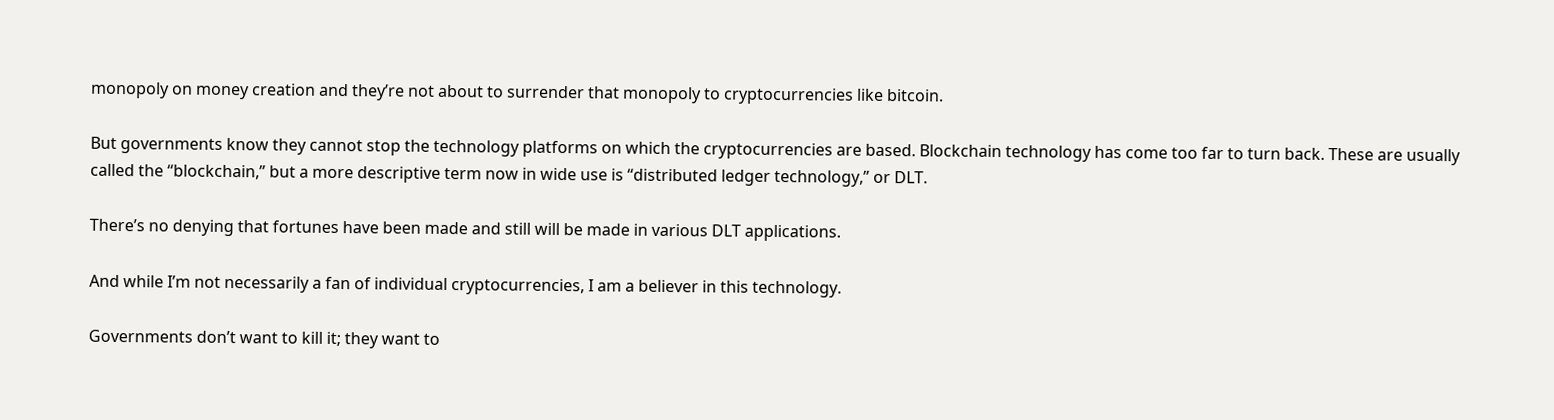monopoly on money creation and they’re not about to surrender that monopoly to cryptocurrencies like bitcoin.

But governments know they cannot stop the technology platforms on which the cryptocurrencies are based. Blockchain technology has come too far to turn back. These are usually called the “blockchain,” but a more descriptive term now in wide use is “distributed ledger technology,” or DLT.

There’s no denying that fortunes have been made and still will be made in various DLT applications.

And while I’m not necessarily a fan of individual cryptocurrencies, I am a believer in this technology.

Governments don’t want to kill it; they want to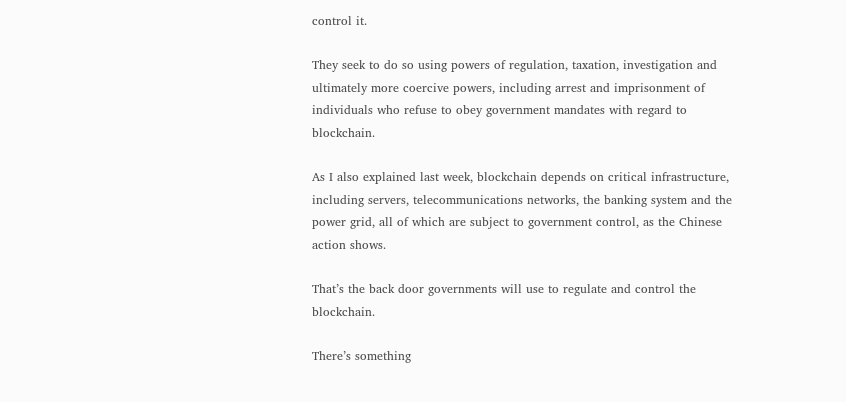control it.

They seek to do so using powers of regulation, taxation, investigation and ultimately more coercive powers, including arrest and imprisonment of individuals who refuse to obey government mandates with regard to blockchain.

As I also explained last week, blockchain depends on critical infrastructure, including servers, telecommunications networks, the banking system and the power grid, all of which are subject to government control, as the Chinese action shows.

That’s the back door governments will use to regulate and control the blockchain.

There’s something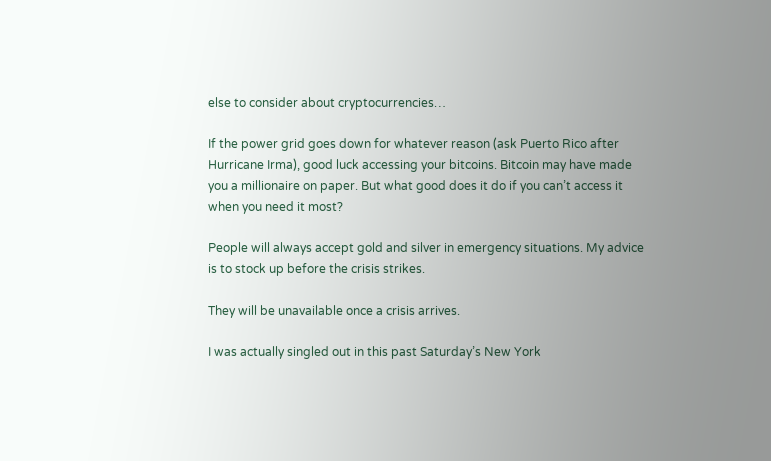else to consider about cryptocurrencies…

If the power grid goes down for whatever reason (ask Puerto Rico after Hurricane Irma), good luck accessing your bitcoins. Bitcoin may have made you a millionaire on paper. But what good does it do if you can’t access it when you need it most?

People will always accept gold and silver in emergency situations. My advice is to stock up before the crisis strikes.

They will be unavailable once a crisis arrives.

I was actually singled out in this past Saturday’s New York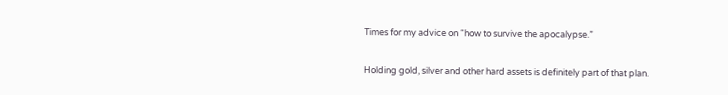Times for my advice on “how to survive the apocalypse.”

Holding gold, silver and other hard assets is definitely part of that plan.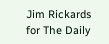Jim Rickards
for The Daily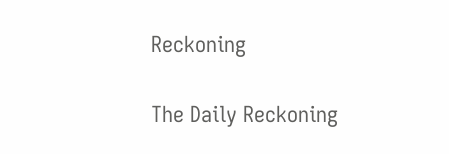Reckoning

The Daily Reckoning